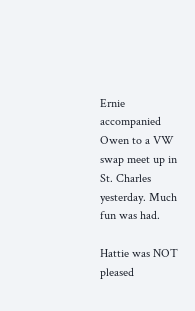Ernie accompanied Owen to a VW swap meet up in St. Charles yesterday. Much fun was had.

Hattie was NOT pleased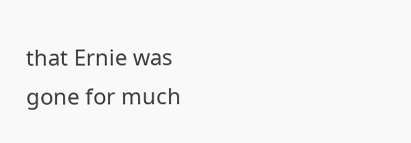that Ernie was gone for much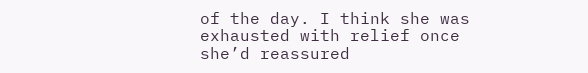of the day. I think she was exhausted with relief once she’d reassured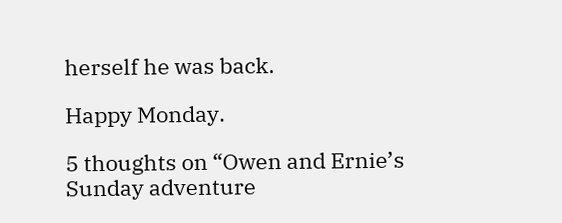herself he was back.

Happy Monday.

5 thoughts on “Owen and Ernie’s Sunday adventure